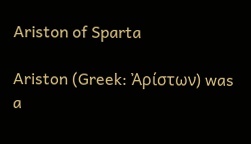Ariston of Sparta

Ariston (Greek: Ἀρίστων) was a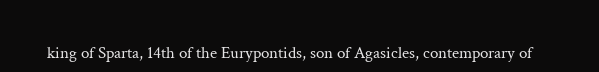king of Sparta, 14th of the Eurypontids, son of Agasicles, contemporary of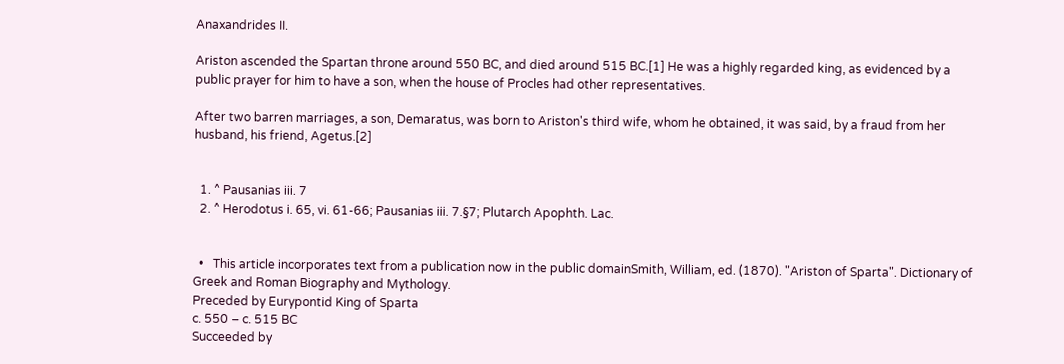Anaxandrides II.

Ariston ascended the Spartan throne around 550 BC, and died around 515 BC.[1] He was a highly regarded king, as evidenced by a public prayer for him to have a son, when the house of Procles had other representatives.

After two barren marriages, a son, Demaratus, was born to Ariston's third wife, whom he obtained, it was said, by a fraud from her husband, his friend, Agetus.[2]


  1. ^ Pausanias iii. 7
  2. ^ Herodotus i. 65, vi. 61-66; Pausanias iii. 7.§7; Plutarch Apophth. Lac.


  •   This article incorporates text from a publication now in the public domainSmith, William, ed. (1870). "Ariston of Sparta". Dictionary of Greek and Roman Biography and Mythology.
Preceded by Eurypontid King of Sparta
c. 550 – c. 515 BC
Succeeded by